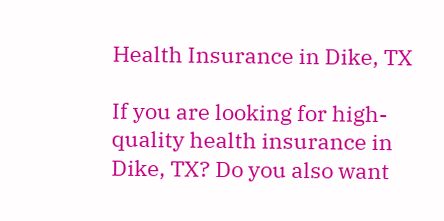Health Insurance in Dike, TX

If you are looking for high-quality health insurance in Dike, TX? Do you also want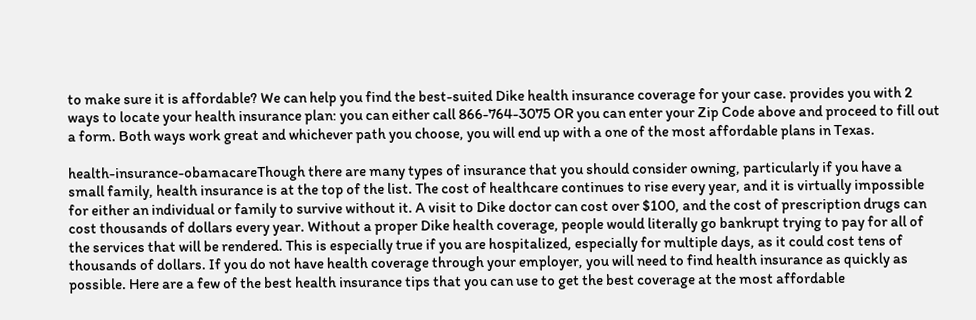to make sure it is affordable? We can help you find the best-suited Dike health insurance coverage for your case. provides you with 2 ways to locate your health insurance plan: you can either call 866-764-3075 OR you can enter your Zip Code above and proceed to fill out a form. Both ways work great and whichever path you choose, you will end up with a one of the most affordable plans in Texas.

health-insurance-obamacareThough there are many types of insurance that you should consider owning, particularly if you have a small family, health insurance is at the top of the list. The cost of healthcare continues to rise every year, and it is virtually impossible for either an individual or family to survive without it. A visit to Dike doctor can cost over $100, and the cost of prescription drugs can cost thousands of dollars every year. Without a proper Dike health coverage, people would literally go bankrupt trying to pay for all of the services that will be rendered. This is especially true if you are hospitalized, especially for multiple days, as it could cost tens of thousands of dollars. If you do not have health coverage through your employer, you will need to find health insurance as quickly as possible. Here are a few of the best health insurance tips that you can use to get the best coverage at the most affordable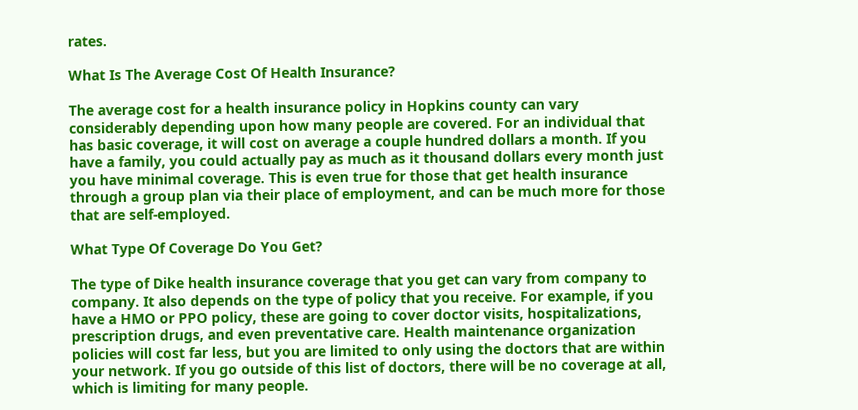rates.

What Is The Average Cost Of Health Insurance?

The average cost for a health insurance policy in Hopkins county can vary considerably depending upon how many people are covered. For an individual that has basic coverage, it will cost on average a couple hundred dollars a month. If you have a family, you could actually pay as much as it thousand dollars every month just you have minimal coverage. This is even true for those that get health insurance through a group plan via their place of employment, and can be much more for those that are self-employed.

What Type Of Coverage Do You Get?

The type of Dike health insurance coverage that you get can vary from company to company. It also depends on the type of policy that you receive. For example, if you have a HMO or PPO policy, these are going to cover doctor visits, hospitalizations, prescription drugs, and even preventative care. Health maintenance organization policies will cost far less, but you are limited to only using the doctors that are within your network. If you go outside of this list of doctors, there will be no coverage at all, which is limiting for many people.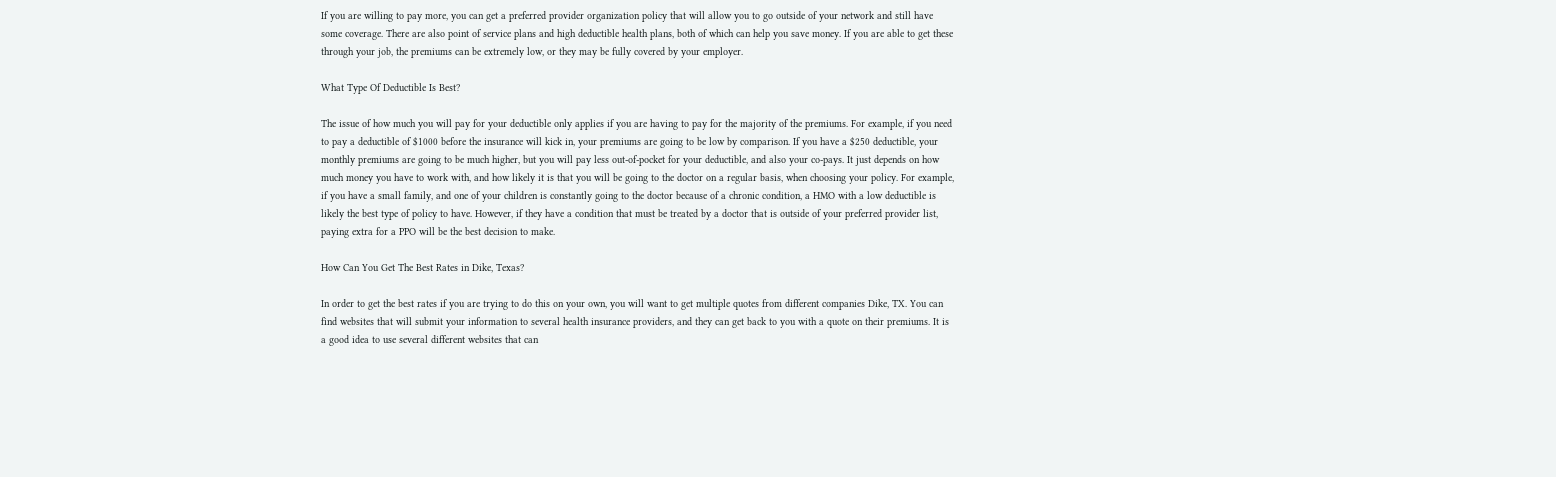If you are willing to pay more, you can get a preferred provider organization policy that will allow you to go outside of your network and still have some coverage. There are also point of service plans and high deductible health plans, both of which can help you save money. If you are able to get these through your job, the premiums can be extremely low, or they may be fully covered by your employer.

What Type Of Deductible Is Best?

The issue of how much you will pay for your deductible only applies if you are having to pay for the majority of the premiums. For example, if you need to pay a deductible of $1000 before the insurance will kick in, your premiums are going to be low by comparison. If you have a $250 deductible, your monthly premiums are going to be much higher, but you will pay less out-of-pocket for your deductible, and also your co-pays. It just depends on how much money you have to work with, and how likely it is that you will be going to the doctor on a regular basis, when choosing your policy. For example, if you have a small family, and one of your children is constantly going to the doctor because of a chronic condition, a HMO with a low deductible is likely the best type of policy to have. However, if they have a condition that must be treated by a doctor that is outside of your preferred provider list, paying extra for a PPO will be the best decision to make.

How Can You Get The Best Rates in Dike, Texas?

In order to get the best rates if you are trying to do this on your own, you will want to get multiple quotes from different companies Dike, TX. You can find websites that will submit your information to several health insurance providers, and they can get back to you with a quote on their premiums. It is a good idea to use several different websites that can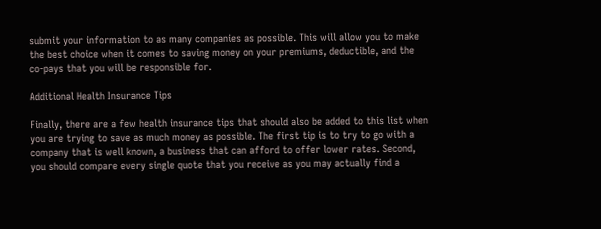submit your information to as many companies as possible. This will allow you to make the best choice when it comes to saving money on your premiums, deductible, and the co-pays that you will be responsible for.

Additional Health Insurance Tips

Finally, there are a few health insurance tips that should also be added to this list when you are trying to save as much money as possible. The first tip is to try to go with a company that is well known, a business that can afford to offer lower rates. Second, you should compare every single quote that you receive as you may actually find a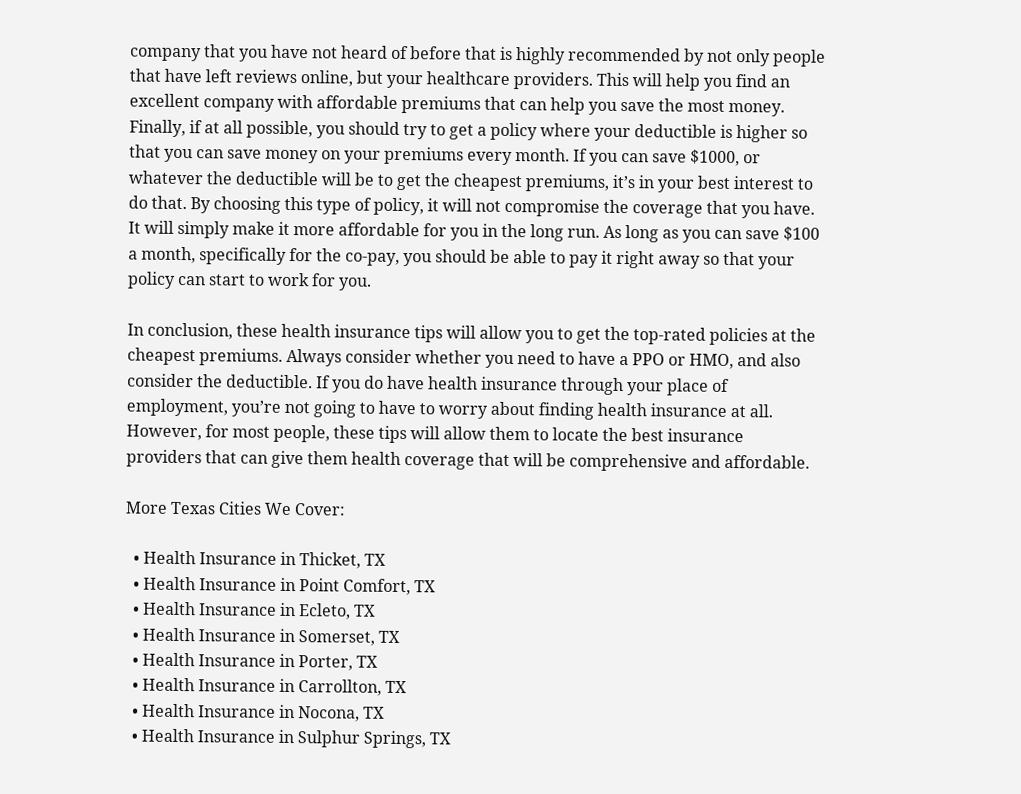company that you have not heard of before that is highly recommended by not only people that have left reviews online, but your healthcare providers. This will help you find an excellent company with affordable premiums that can help you save the most money. Finally, if at all possible, you should try to get a policy where your deductible is higher so that you can save money on your premiums every month. If you can save $1000, or whatever the deductible will be to get the cheapest premiums, it’s in your best interest to do that. By choosing this type of policy, it will not compromise the coverage that you have. It will simply make it more affordable for you in the long run. As long as you can save $100 a month, specifically for the co-pay, you should be able to pay it right away so that your policy can start to work for you.

In conclusion, these health insurance tips will allow you to get the top-rated policies at the cheapest premiums. Always consider whether you need to have a PPO or HMO, and also consider the deductible. If you do have health insurance through your place of employment, you’re not going to have to worry about finding health insurance at all. However, for most people, these tips will allow them to locate the best insurance providers that can give them health coverage that will be comprehensive and affordable.

More Texas Cities We Cover:

  • Health Insurance in Thicket, TX
  • Health Insurance in Point Comfort, TX
  • Health Insurance in Ecleto, TX
  • Health Insurance in Somerset, TX
  • Health Insurance in Porter, TX
  • Health Insurance in Carrollton, TX
  • Health Insurance in Nocona, TX
  • Health Insurance in Sulphur Springs, TX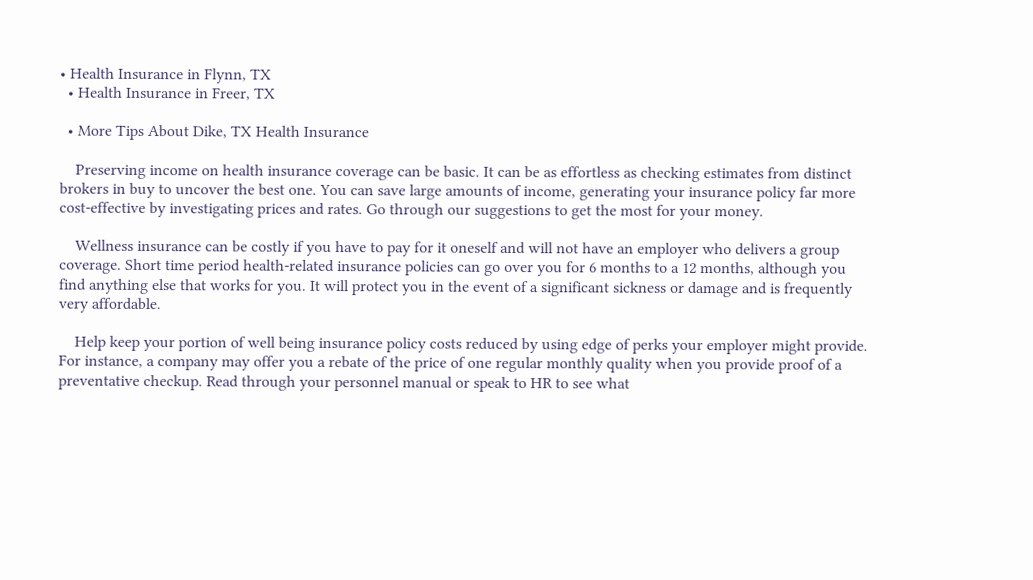• Health Insurance in Flynn, TX
  • Health Insurance in Freer, TX

  • More Tips About Dike, TX Health Insurance

    Preserving income on health insurance coverage can be basic. It can be as effortless as checking estimates from distinct brokers in buy to uncover the best one. You can save large amounts of income, generating your insurance policy far more cost-effective by investigating prices and rates. Go through our suggestions to get the most for your money.

    Wellness insurance can be costly if you have to pay for it oneself and will not have an employer who delivers a group coverage. Short time period health-related insurance policies can go over you for 6 months to a 12 months, although you find anything else that works for you. It will protect you in the event of a significant sickness or damage and is frequently very affordable.

    Help keep your portion of well being insurance policy costs reduced by using edge of perks your employer might provide. For instance, a company may offer you a rebate of the price of one regular monthly quality when you provide proof of a preventative checkup. Read through your personnel manual or speak to HR to see what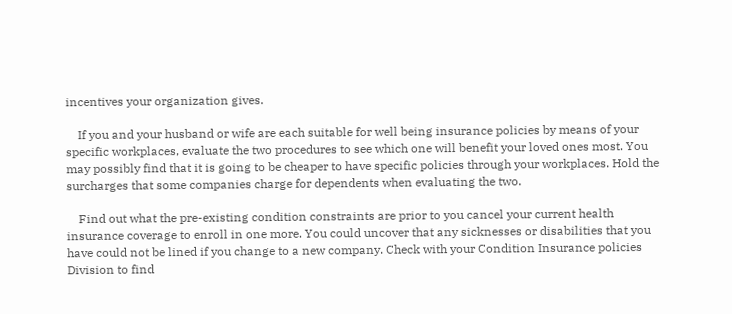incentives your organization gives.

    If you and your husband or wife are each suitable for well being insurance policies by means of your specific workplaces, evaluate the two procedures to see which one will benefit your loved ones most. You may possibly find that it is going to be cheaper to have specific policies through your workplaces. Hold the surcharges that some companies charge for dependents when evaluating the two.

    Find out what the pre-existing condition constraints are prior to you cancel your current health insurance coverage to enroll in one more. You could uncover that any sicknesses or disabilities that you have could not be lined if you change to a new company. Check with your Condition Insurance policies Division to find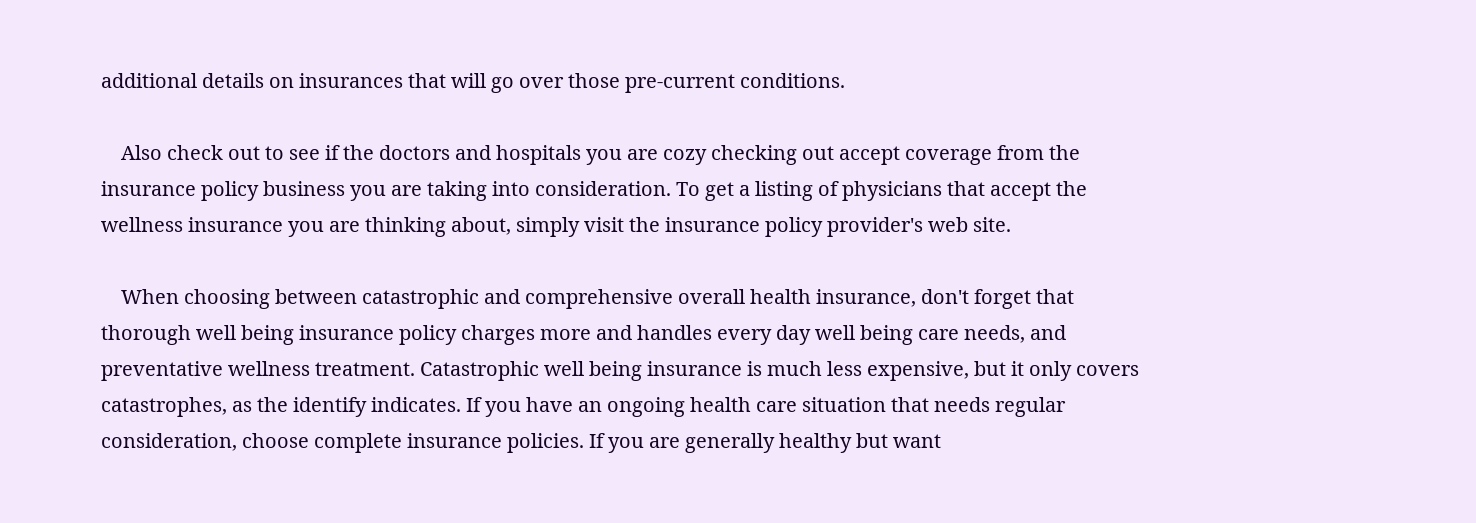additional details on insurances that will go over those pre-current conditions.

    Also check out to see if the doctors and hospitals you are cozy checking out accept coverage from the insurance policy business you are taking into consideration. To get a listing of physicians that accept the wellness insurance you are thinking about, simply visit the insurance policy provider's web site.

    When choosing between catastrophic and comprehensive overall health insurance, don't forget that thorough well being insurance policy charges more and handles every day well being care needs, and preventative wellness treatment. Catastrophic well being insurance is much less expensive, but it only covers catastrophes, as the identify indicates. If you have an ongoing health care situation that needs regular consideration, choose complete insurance policies. If you are generally healthy but want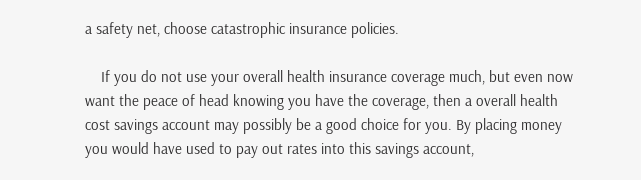a safety net, choose catastrophic insurance policies.

    If you do not use your overall health insurance coverage much, but even now want the peace of head knowing you have the coverage, then a overall health cost savings account may possibly be a good choice for you. By placing money you would have used to pay out rates into this savings account,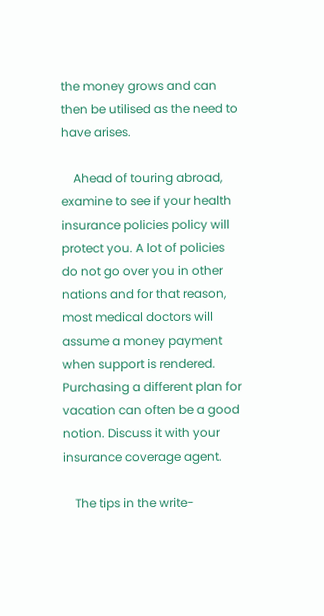the money grows and can then be utilised as the need to have arises.

    Ahead of touring abroad, examine to see if your health insurance policies policy will protect you. A lot of policies do not go over you in other nations and for that reason, most medical doctors will assume a money payment when support is rendered. Purchasing a different plan for vacation can often be a good notion. Discuss it with your insurance coverage agent.

    The tips in the write-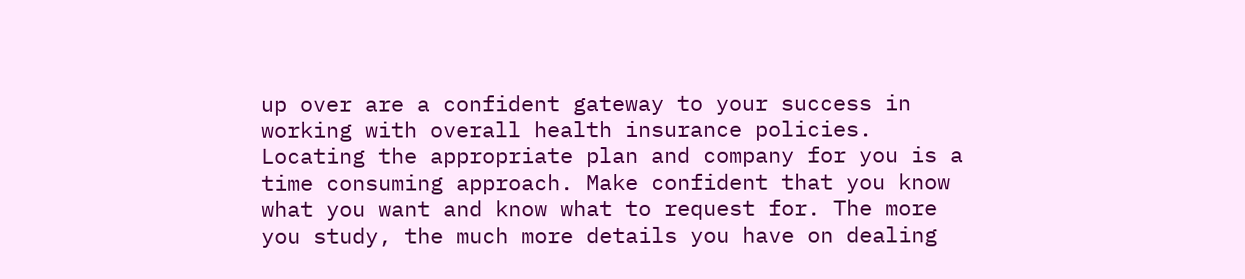up over are a confident gateway to your success in working with overall health insurance policies. Locating the appropriate plan and company for you is a time consuming approach. Make confident that you know what you want and know what to request for. The more you study, the much more details you have on dealing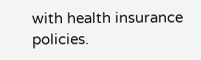with health insurance policies.